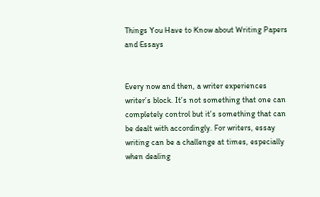Things You Have to Know about Writing Papers and Essays


Every now and then, a writer experiences writer’s block. It’s not something that one can completely control but it’s something that can be dealt with accordingly. For writers, essay writing can be a challenge at times, especially when dealing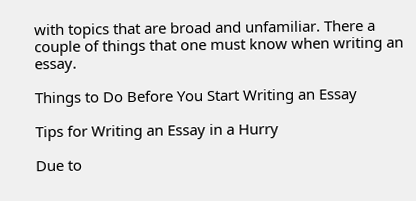with topics that are broad and unfamiliar. There a couple of things that one must know when writing an essay.

Things to Do Before You Start Writing an Essay

Tips for Writing an Essay in a Hurry

Due to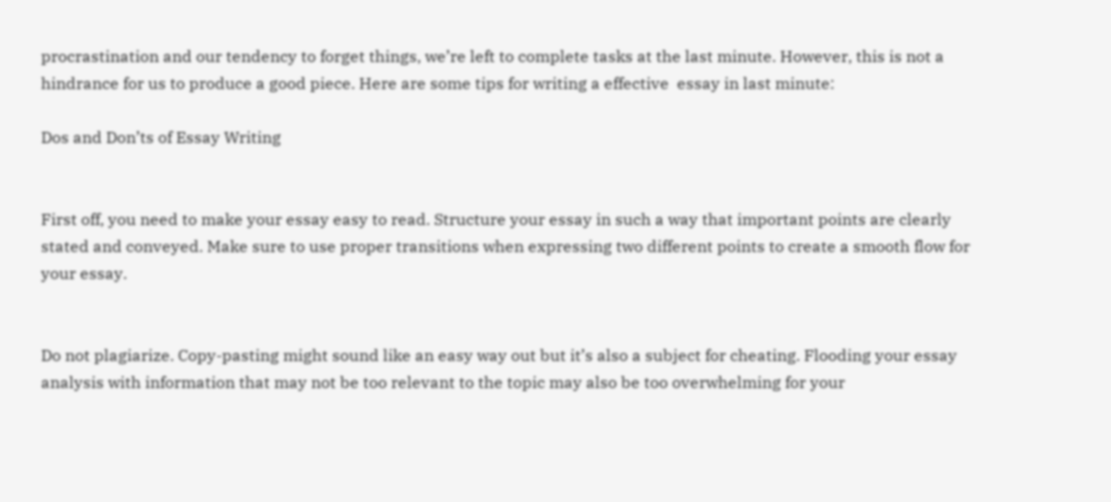procrastination and our tendency to forget things, we’re left to complete tasks at the last minute. However, this is not a hindrance for us to produce a good piece. Here are some tips for writing a effective  essay in last minute:

Dos and Don’ts of Essay Writing


First off, you need to make your essay easy to read. Structure your essay in such a way that important points are clearly stated and conveyed. Make sure to use proper transitions when expressing two different points to create a smooth flow for your essay.


Do not plagiarize. Copy-pasting might sound like an easy way out but it’s also a subject for cheating. Flooding your essay analysis with information that may not be too relevant to the topic may also be too overwhelming for your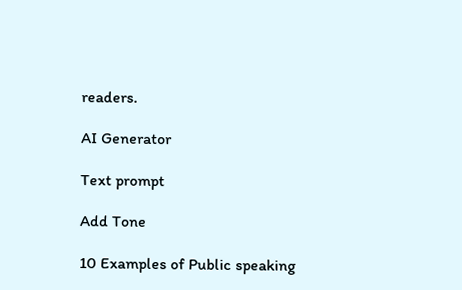readers.

AI Generator

Text prompt

Add Tone

10 Examples of Public speaking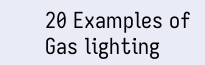20 Examples of Gas lighting